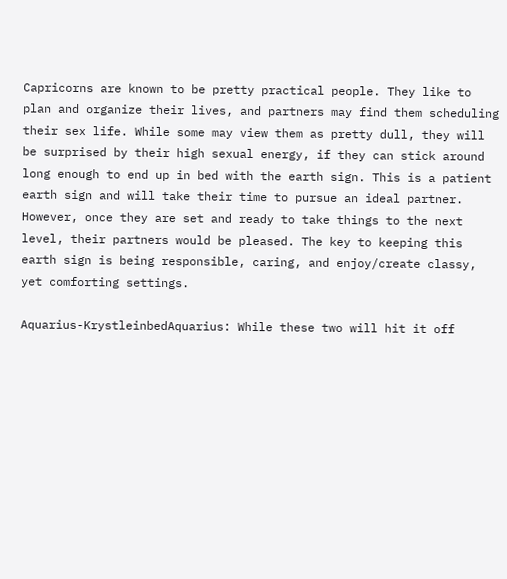Capricorns are known to be pretty practical people. They like to plan and organize their lives, and partners may find them scheduling their sex life. While some may view them as pretty dull, they will be surprised by their high sexual energy, if they can stick around long enough to end up in bed with the earth sign. This is a patient earth sign and will take their time to pursue an ideal partner. However, once they are set and ready to take things to the next level, their partners would be pleased. The key to keeping this earth sign is being responsible, caring, and enjoy/create classy, yet comforting settings.

Aquarius-KrystleinbedAquarius: While these two will hit it off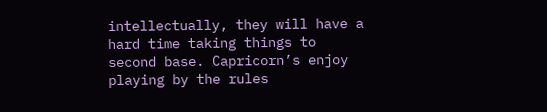intellectually, they will have a hard time taking things to second base. Capricorn’s enjoy playing by the rules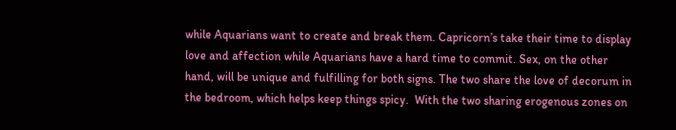while Aquarians want to create and break them. Capricorn’s take their time to display love and affection while Aquarians have a hard time to commit. Sex, on the other hand, will be unique and fulfilling for both signs. The two share the love of decorum in the bedroom, which helps keep things spicy.  With the two sharing erogenous zones on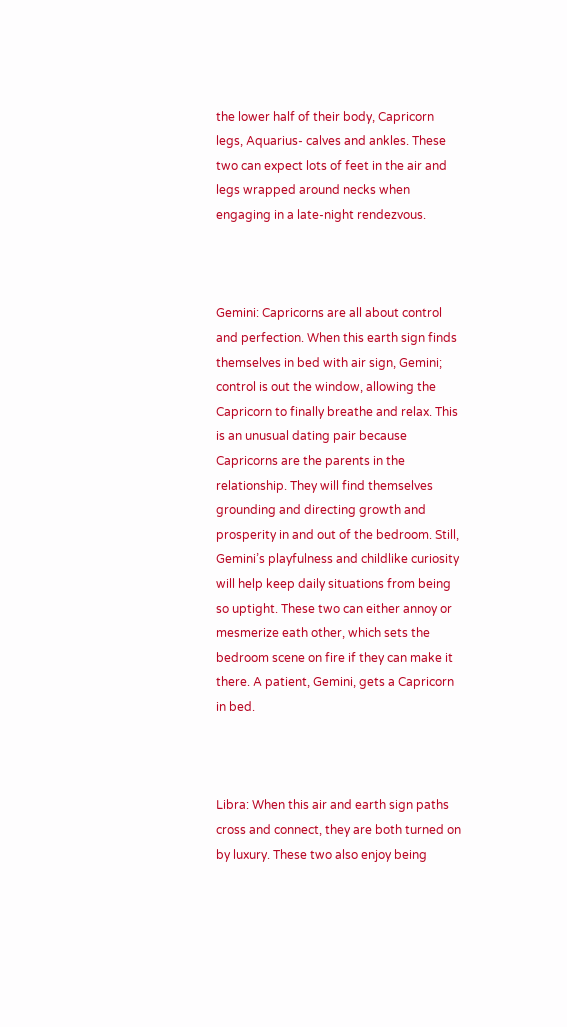the lower half of their body, Capricorn legs, Aquarius- calves and ankles. These two can expect lots of feet in the air and legs wrapped around necks when engaging in a late-night rendezvous.



Gemini: Capricorns are all about control and perfection. When this earth sign finds themselves in bed with air sign, Gemini; control is out the window, allowing the Capricorn to finally breathe and relax. This is an unusual dating pair because Capricorns are the parents in the relationship. They will find themselves grounding and directing growth and prosperity in and out of the bedroom. Still, Gemini’s playfulness and childlike curiosity will help keep daily situations from being so uptight. These two can either annoy or mesmerize eath other, which sets the bedroom scene on fire if they can make it there. A patient, Gemini, gets a Capricorn in bed.



Libra: When this air and earth sign paths cross and connect, they are both turned on by luxury. These two also enjoy being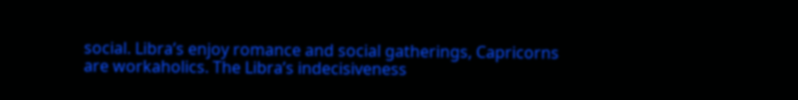social. Libra’s enjoy romance and social gatherings, Capricorns are workaholics. The Libra’s indecisiveness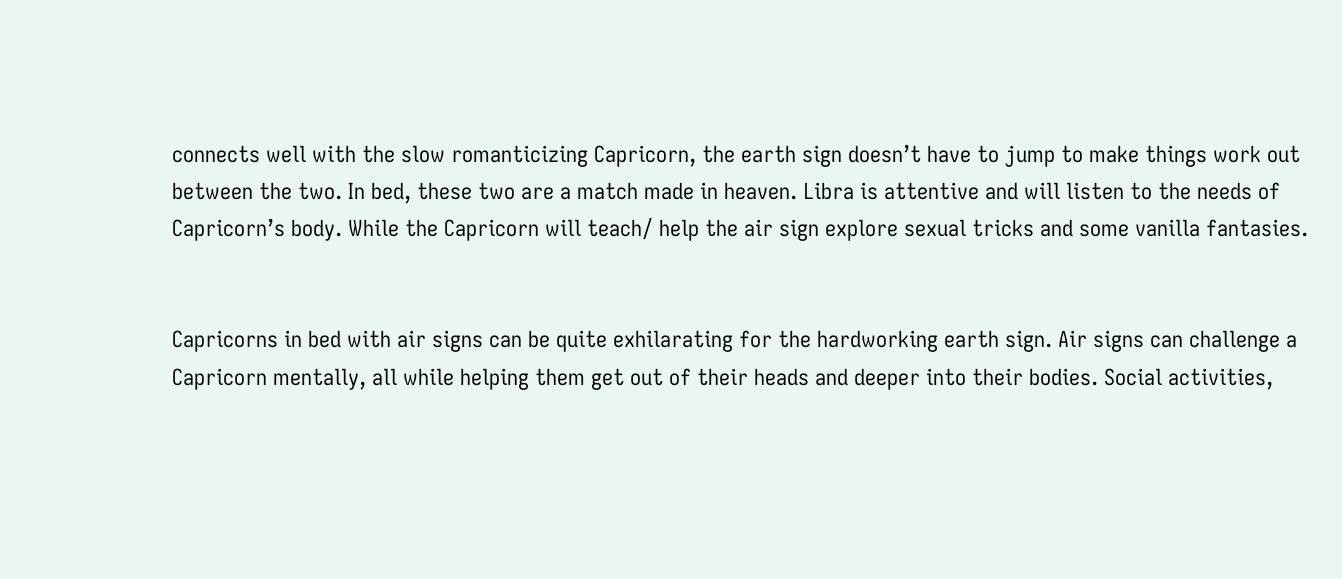connects well with the slow romanticizing Capricorn, the earth sign doesn’t have to jump to make things work out between the two. In bed, these two are a match made in heaven. Libra is attentive and will listen to the needs of Capricorn’s body. While the Capricorn will teach/ help the air sign explore sexual tricks and some vanilla fantasies.


Capricorns in bed with air signs can be quite exhilarating for the hardworking earth sign. Air signs can challenge a Capricorn mentally, all while helping them get out of their heads and deeper into their bodies. Social activities,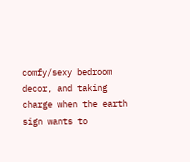comfy/sexy bedroom decor, and taking charge when the earth sign wants to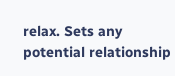relax. Sets any potential relationship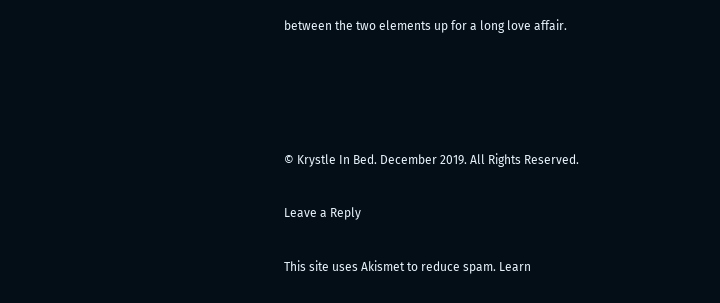between the two elements up for a long love affair.




© Krystle In Bed. December 2019. All Rights Reserved.

Leave a Reply

This site uses Akismet to reduce spam. Learn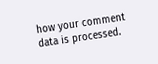how your comment data is processed.